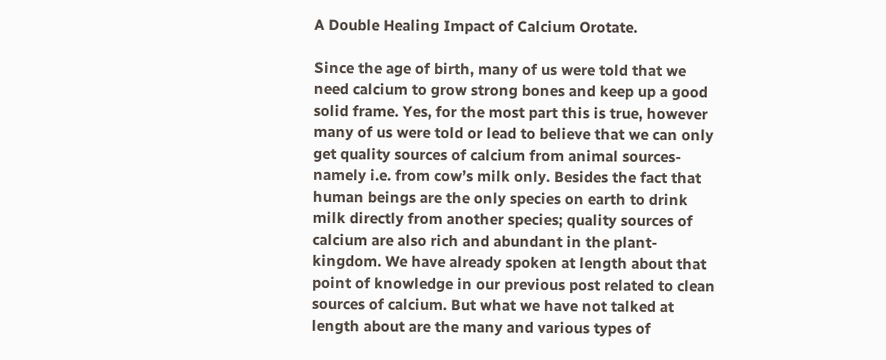A Double Healing Impact of Calcium Orotate.

Since the age of birth, many of us were told that we need calcium to grow strong bones and keep up a good solid frame. Yes, for the most part this is true, however many of us were told or lead to believe that we can only get quality sources of calcium from animal sources-namely i.e. from cow’s milk only. Besides the fact that human beings are the only species on earth to drink milk directly from another species; quality sources of calcium are also rich and abundant in the plant-kingdom. We have already spoken at length about that point of knowledge in our previous post related to clean sources of calcium. But what we have not talked at length about are the many and various types of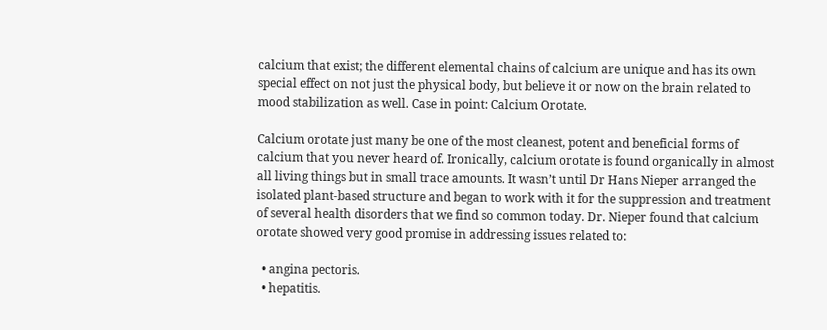calcium that exist; the different elemental chains of calcium are unique and has its own special effect on not just the physical body, but believe it or now on the brain related to mood stabilization as well. Case in point: Calcium Orotate.

Calcium orotate just many be one of the most cleanest, potent and beneficial forms of calcium that you never heard of. Ironically, calcium orotate is found organically in almost all living things but in small trace amounts. It wasn’t until Dr Hans Nieper arranged the isolated plant-based structure and began to work with it for the suppression and treatment of several health disorders that we find so common today. Dr. Nieper found that calcium orotate showed very good promise in addressing issues related to:

  • angina pectoris.
  • hepatitis.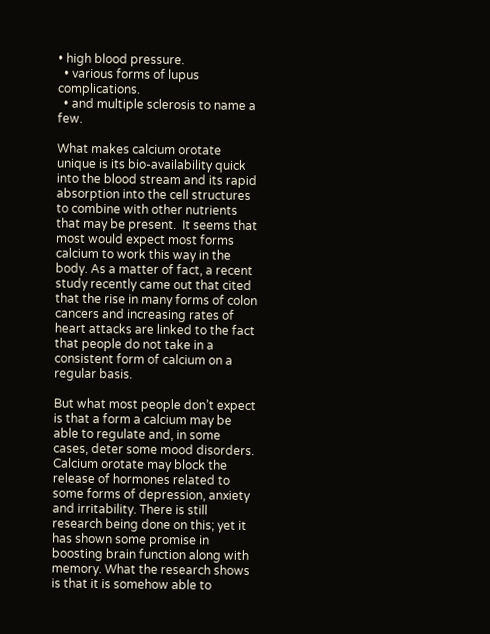• high blood pressure.
  • various forms of lupus complications.
  • and multiple sclerosis to name a few.

What makes calcium orotate unique is its bio-availability quick into the blood stream and its rapid absorption into the cell structures to combine with other nutrients that may be present.  It seems that most would expect most forms calcium to work this way in the body. As a matter of fact, a recent study recently came out that cited that the rise in many forms of colon cancers and increasing rates of heart attacks are linked to the fact that people do not take in a consistent form of calcium on a regular basis.

But what most people don’t expect is that a form a calcium may be able to regulate and, in some cases, deter some mood disorders. Calcium orotate may block the release of hormones related to some forms of depression, anxiety and irritability. There is still research being done on this; yet it has shown some promise in boosting brain function along with memory. What the research shows is that it is somehow able to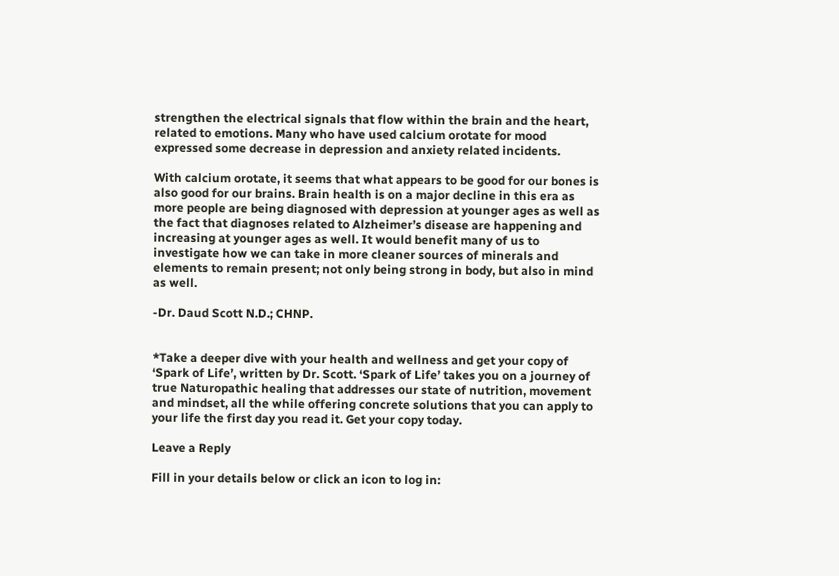strengthen the electrical signals that flow within the brain and the heart, related to emotions. Many who have used calcium orotate for mood expressed some decrease in depression and anxiety related incidents.

With calcium orotate, it seems that what appears to be good for our bones is also good for our brains. Brain health is on a major decline in this era as more people are being diagnosed with depression at younger ages as well as the fact that diagnoses related to Alzheimer’s disease are happening and increasing at younger ages as well. It would benefit many of us to investigate how we can take in more cleaner sources of minerals and elements to remain present; not only being strong in body, but also in mind as well.

-Dr. Daud Scott N.D.; CHNP.


*Take a deeper dive with your health and wellness and get your copy of ‘Spark of Life’, written by Dr. Scott. ‘Spark of Life’ takes you on a journey of true Naturopathic healing that addresses our state of nutrition, movement and mindset, all the while offering concrete solutions that you can apply to your life the first day you read it. Get your copy today.

Leave a Reply

Fill in your details below or click an icon to log in: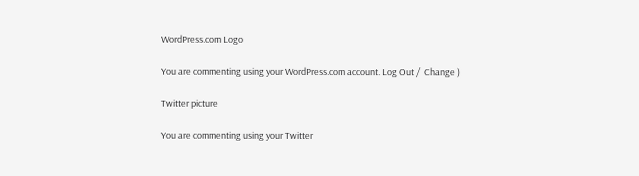WordPress.com Logo

You are commenting using your WordPress.com account. Log Out /  Change )

Twitter picture

You are commenting using your Twitter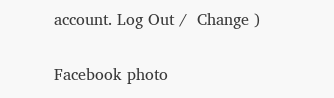account. Log Out /  Change )

Facebook photo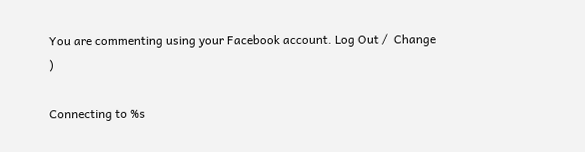You are commenting using your Facebook account. Log Out /  Change )

Connecting to %s